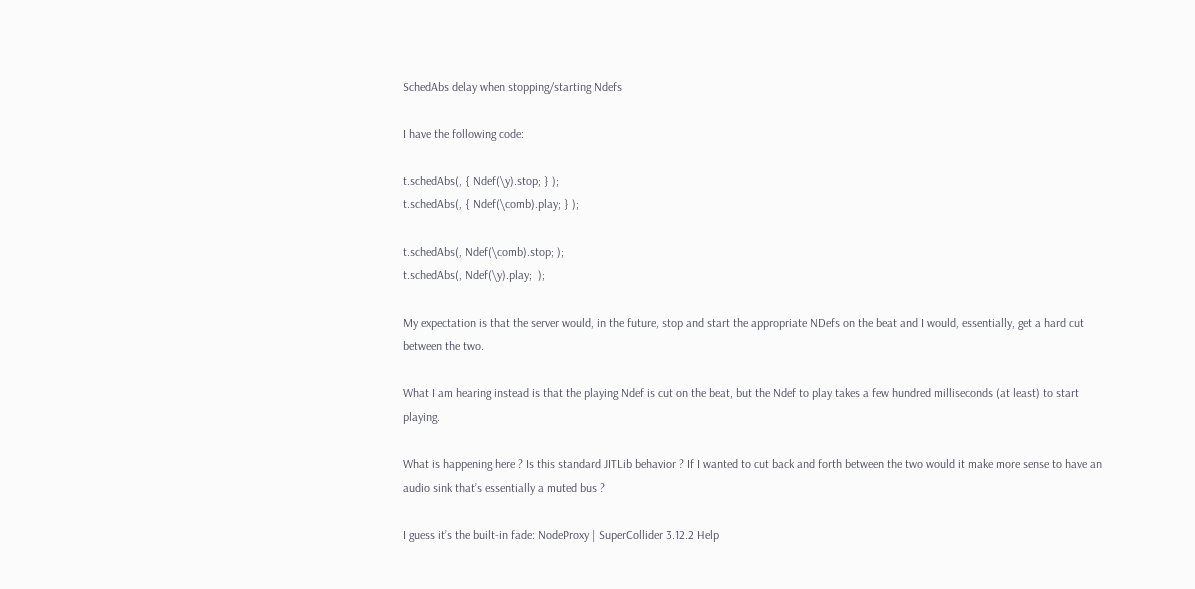SchedAbs delay when stopping/starting Ndefs

I have the following code:

t.schedAbs(, { Ndef(\y).stop; } );
t.schedAbs(, { Ndef(\comb).play; } );

t.schedAbs(, Ndef(\comb).stop; );
t.schedAbs(, Ndef(\y).play;  );

My expectation is that the server would, in the future, stop and start the appropriate NDefs on the beat and I would, essentially, get a hard cut between the two.

What I am hearing instead is that the playing Ndef is cut on the beat, but the Ndef to play takes a few hundred milliseconds (at least) to start playing.

What is happening here ? Is this standard JITLib behavior ? If I wanted to cut back and forth between the two would it make more sense to have an audio sink that’s essentially a muted bus ?

I guess it’s the built-in fade: NodeProxy | SuperCollider 3.12.2 Help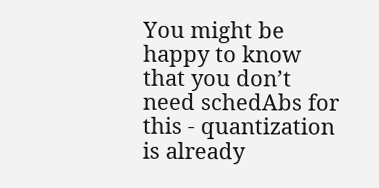You might be happy to know that you don’t need schedAbs for this - quantization is already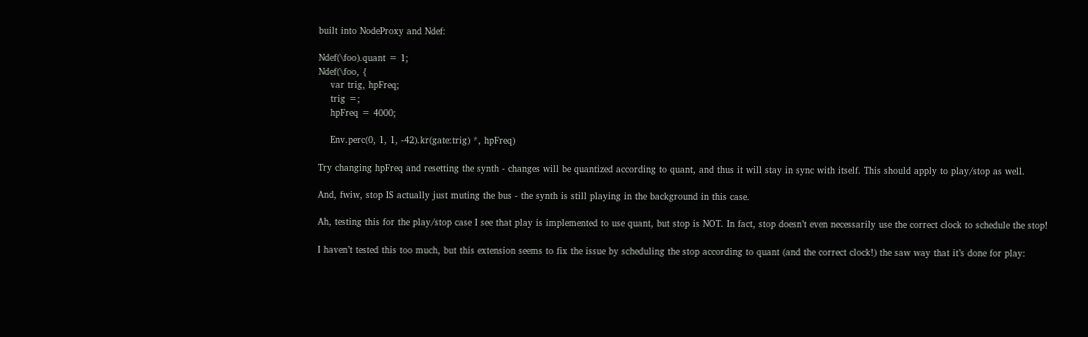built into NodeProxy and Ndef:

Ndef(\foo).quant = 1;
Ndef(\foo, {
    var trig, hpFreq;
    trig =;
    hpFreq = 4000;

    Env.perc(0, 1, 1, -42).kr(gate:trig) *, hpFreq)

Try changing hpFreq and resetting the synth - changes will be quantized according to quant, and thus it will stay in sync with itself. This should apply to play/stop as well.

And, fwiw, stop IS actually just muting the bus - the synth is still playing in the background in this case.

Ah, testing this for the play/stop case I see that play is implemented to use quant, but stop is NOT. In fact, stop doesn’t even necessarily use the correct clock to schedule the stop!

I haven’t tested this too much, but this extension seems to fix the issue by scheduling the stop according to quant (and the correct clock!) the saw way that it’s done for play: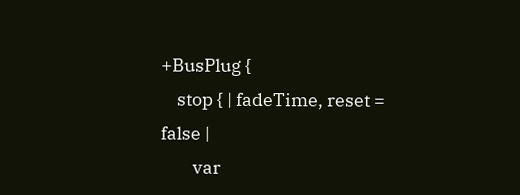+BusPlug {
    stop { | fadeTime, reset = false |
        var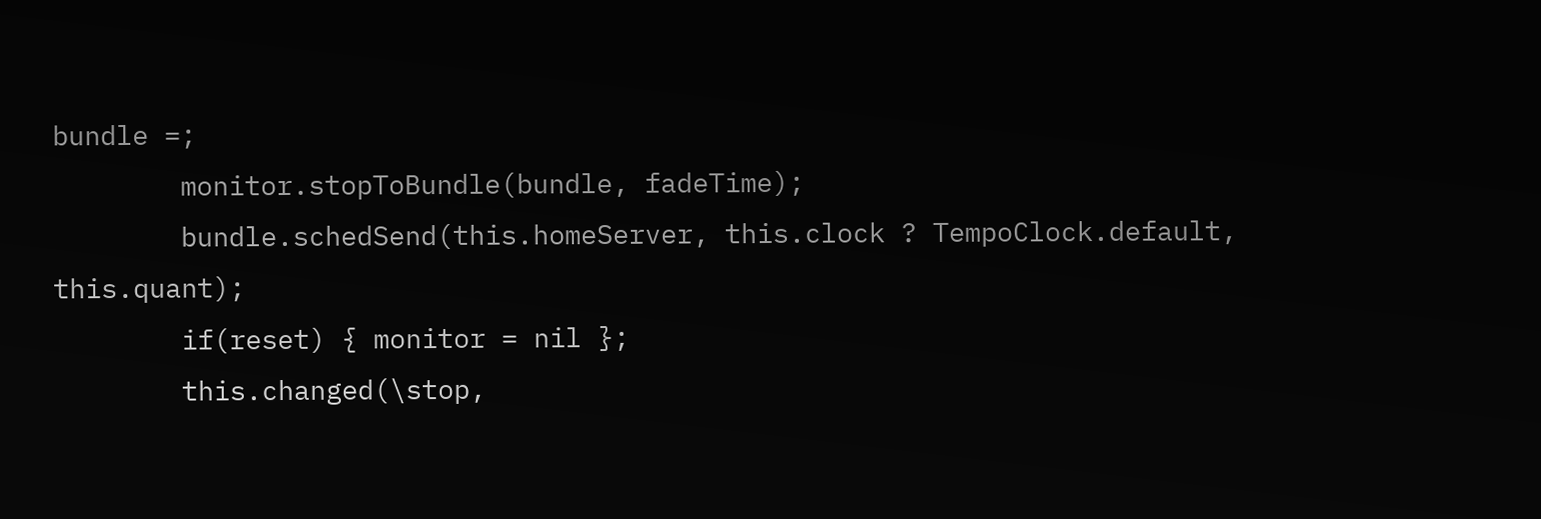bundle =;
        monitor.stopToBundle(bundle, fadeTime);
        bundle.schedSend(this.homeServer, this.clock ? TempoClock.default, this.quant);
        if(reset) { monitor = nil };
        this.changed(\stop,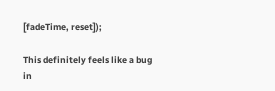[fadeTime, reset]);

This definitely feels like a bug in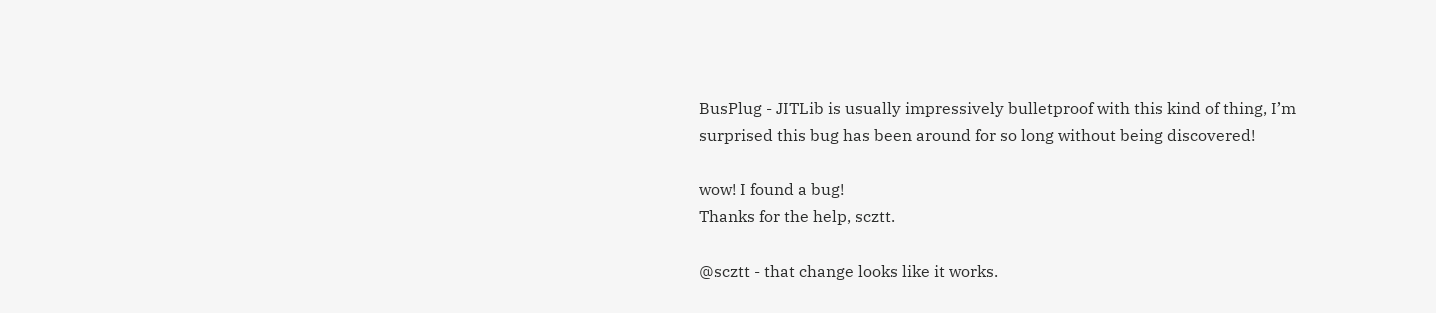BusPlug - JITLib is usually impressively bulletproof with this kind of thing, I’m surprised this bug has been around for so long without being discovered!

wow! I found a bug!
Thanks for the help, scztt.

@scztt - that change looks like it works.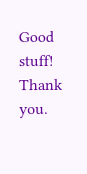Good stuff! Thank you.